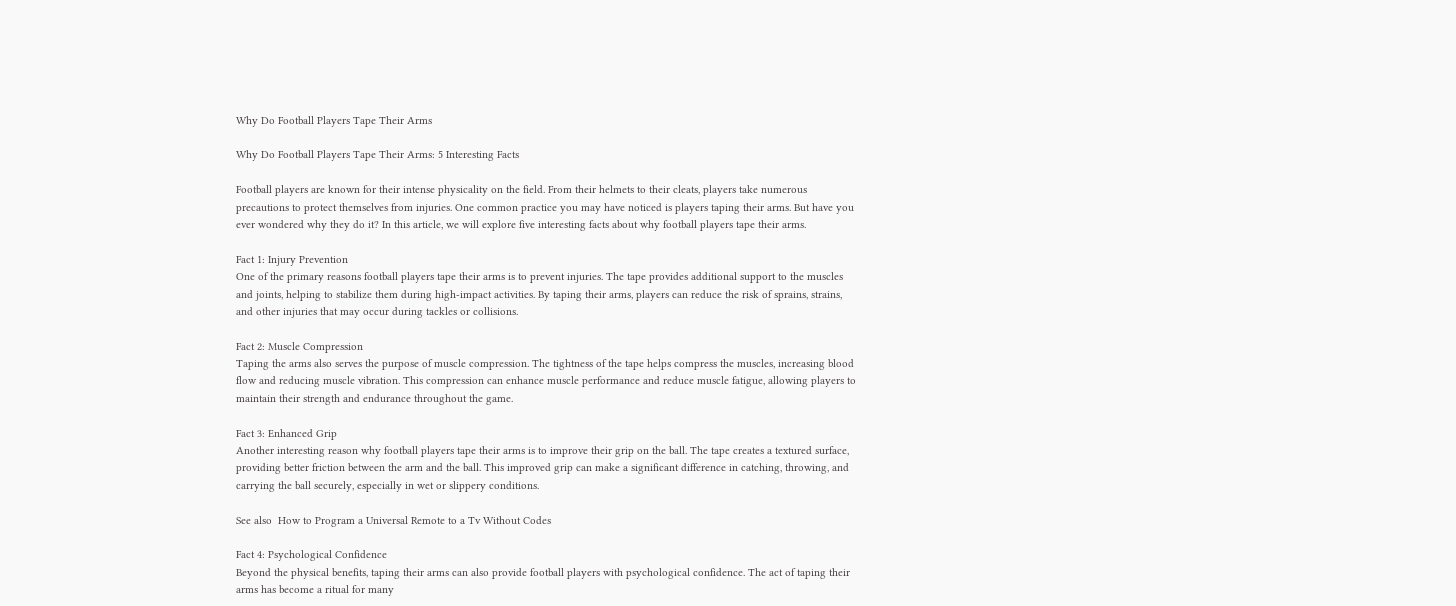Why Do Football Players Tape Their Arms

Why Do Football Players Tape Their Arms: 5 Interesting Facts

Football players are known for their intense physicality on the field. From their helmets to their cleats, players take numerous precautions to protect themselves from injuries. One common practice you may have noticed is players taping their arms. But have you ever wondered why they do it? In this article, we will explore five interesting facts about why football players tape their arms.

Fact 1: Injury Prevention
One of the primary reasons football players tape their arms is to prevent injuries. The tape provides additional support to the muscles and joints, helping to stabilize them during high-impact activities. By taping their arms, players can reduce the risk of sprains, strains, and other injuries that may occur during tackles or collisions.

Fact 2: Muscle Compression
Taping the arms also serves the purpose of muscle compression. The tightness of the tape helps compress the muscles, increasing blood flow and reducing muscle vibration. This compression can enhance muscle performance and reduce muscle fatigue, allowing players to maintain their strength and endurance throughout the game.

Fact 3: Enhanced Grip
Another interesting reason why football players tape their arms is to improve their grip on the ball. The tape creates a textured surface, providing better friction between the arm and the ball. This improved grip can make a significant difference in catching, throwing, and carrying the ball securely, especially in wet or slippery conditions.

See also  How to Program a Universal Remote to a Tv Without Codes

Fact 4: Psychological Confidence
Beyond the physical benefits, taping their arms can also provide football players with psychological confidence. The act of taping their arms has become a ritual for many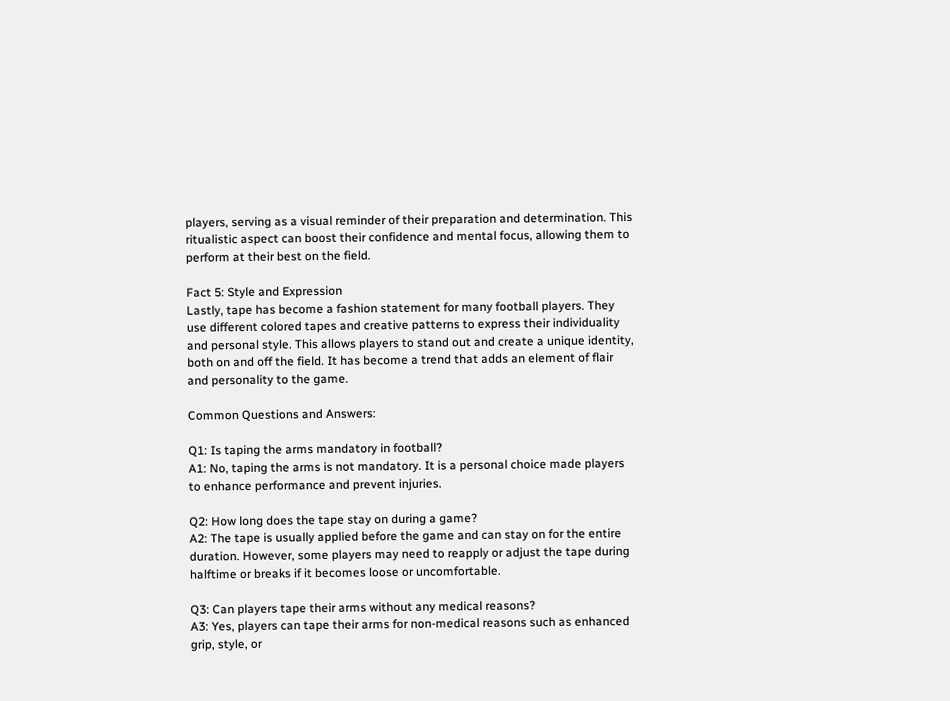players, serving as a visual reminder of their preparation and determination. This ritualistic aspect can boost their confidence and mental focus, allowing them to perform at their best on the field.

Fact 5: Style and Expression
Lastly, tape has become a fashion statement for many football players. They use different colored tapes and creative patterns to express their individuality and personal style. This allows players to stand out and create a unique identity, both on and off the field. It has become a trend that adds an element of flair and personality to the game.

Common Questions and Answers:

Q1: Is taping the arms mandatory in football?
A1: No, taping the arms is not mandatory. It is a personal choice made players to enhance performance and prevent injuries.

Q2: How long does the tape stay on during a game?
A2: The tape is usually applied before the game and can stay on for the entire duration. However, some players may need to reapply or adjust the tape during halftime or breaks if it becomes loose or uncomfortable.

Q3: Can players tape their arms without any medical reasons?
A3: Yes, players can tape their arms for non-medical reasons such as enhanced grip, style, or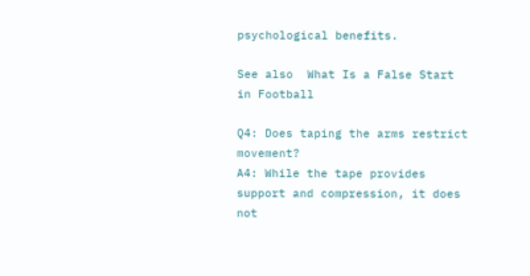psychological benefits.

See also  What Is a False Start in Football

Q4: Does taping the arms restrict movement?
A4: While the tape provides support and compression, it does not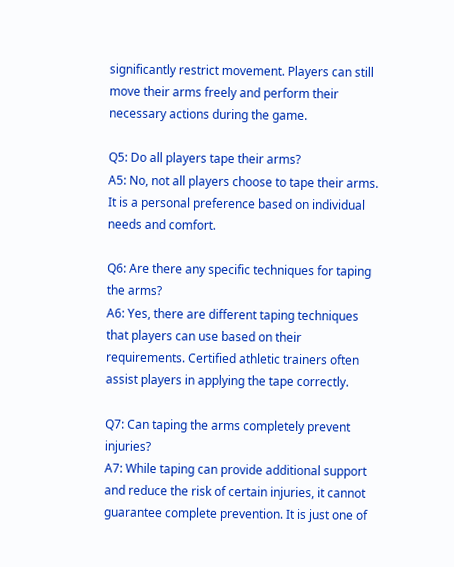significantly restrict movement. Players can still move their arms freely and perform their necessary actions during the game.

Q5: Do all players tape their arms?
A5: No, not all players choose to tape their arms. It is a personal preference based on individual needs and comfort.

Q6: Are there any specific techniques for taping the arms?
A6: Yes, there are different taping techniques that players can use based on their requirements. Certified athletic trainers often assist players in applying the tape correctly.

Q7: Can taping the arms completely prevent injuries?
A7: While taping can provide additional support and reduce the risk of certain injuries, it cannot guarantee complete prevention. It is just one of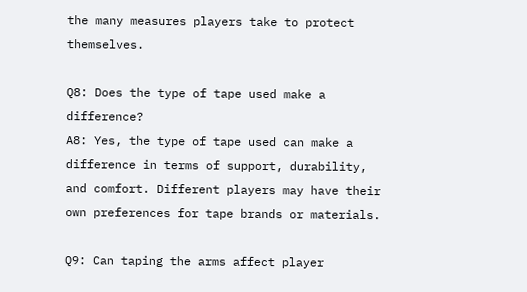the many measures players take to protect themselves.

Q8: Does the type of tape used make a difference?
A8: Yes, the type of tape used can make a difference in terms of support, durability, and comfort. Different players may have their own preferences for tape brands or materials.

Q9: Can taping the arms affect player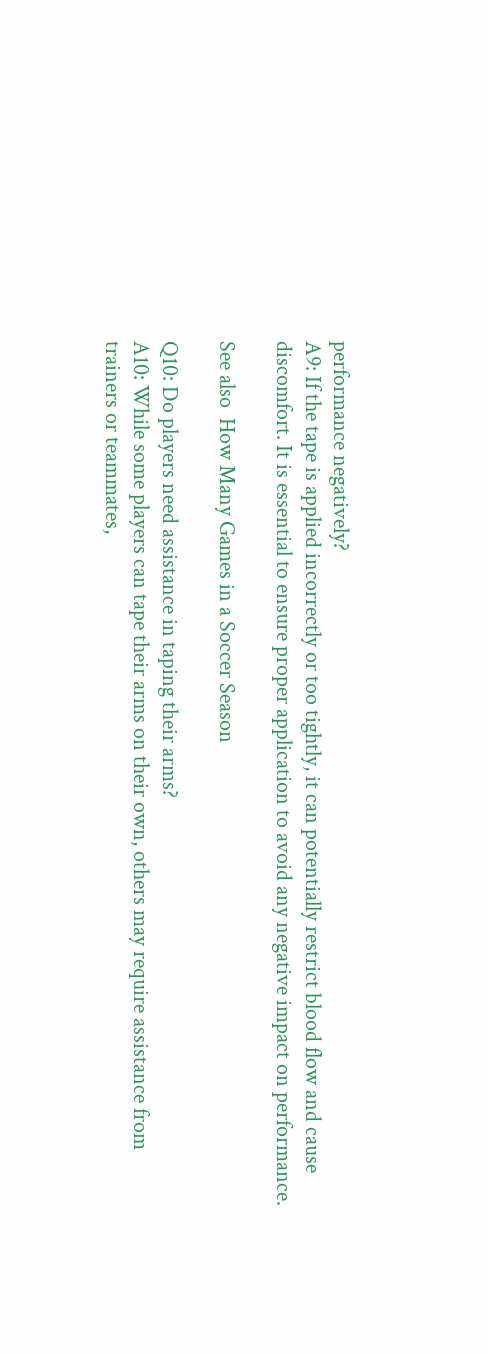performance negatively?
A9: If the tape is applied incorrectly or too tightly, it can potentially restrict blood flow and cause discomfort. It is essential to ensure proper application to avoid any negative impact on performance.

See also  How Many Games in a Soccer Season

Q10: Do players need assistance in taping their arms?
A10: While some players can tape their arms on their own, others may require assistance from trainers or teammates,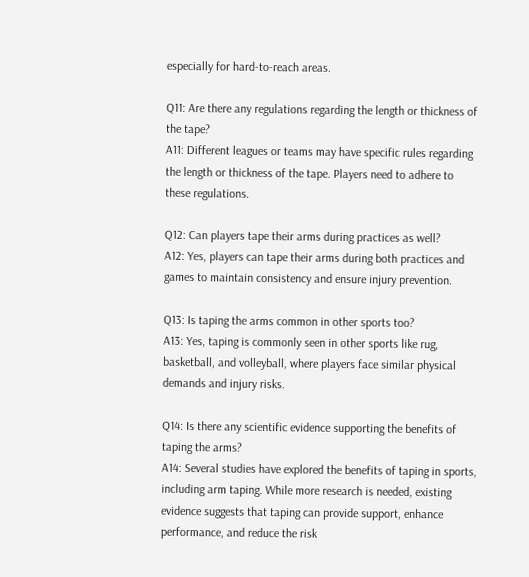especially for hard-to-reach areas.

Q11: Are there any regulations regarding the length or thickness of the tape?
A11: Different leagues or teams may have specific rules regarding the length or thickness of the tape. Players need to adhere to these regulations.

Q12: Can players tape their arms during practices as well?
A12: Yes, players can tape their arms during both practices and games to maintain consistency and ensure injury prevention.

Q13: Is taping the arms common in other sports too?
A13: Yes, taping is commonly seen in other sports like rug, basketball, and volleyball, where players face similar physical demands and injury risks.

Q14: Is there any scientific evidence supporting the benefits of taping the arms?
A14: Several studies have explored the benefits of taping in sports, including arm taping. While more research is needed, existing evidence suggests that taping can provide support, enhance performance, and reduce the risk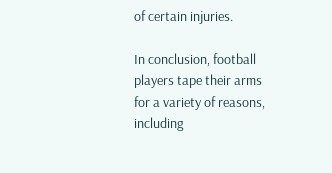of certain injuries.

In conclusion, football players tape their arms for a variety of reasons, including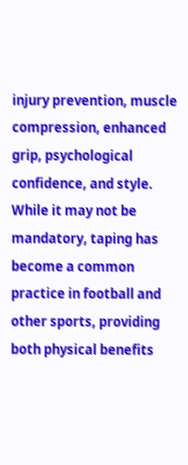injury prevention, muscle compression, enhanced grip, psychological confidence, and style. While it may not be mandatory, taping has become a common practice in football and other sports, providing both physical benefits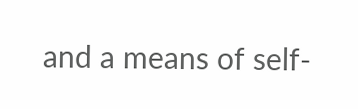and a means of self-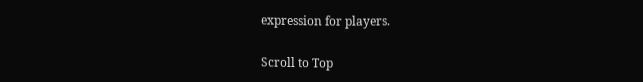expression for players.

Scroll to Top